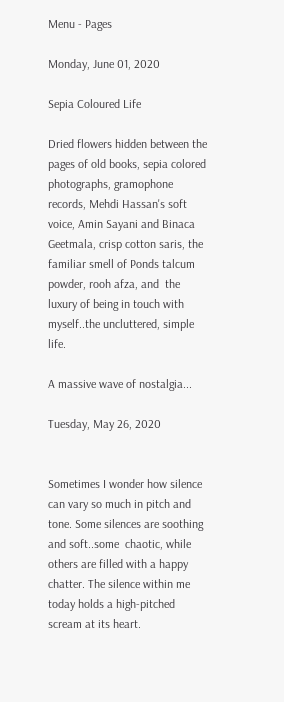Menu - Pages

Monday, June 01, 2020

Sepia Coloured Life

Dried flowers hidden between the pages of old books, sepia colored photographs, gramophone records, Mehdi Hassan's soft voice, Amin Sayani and Binaca Geetmala, crisp cotton saris, the familiar smell of Ponds talcum powder, rooh afza, and  the luxury of being in touch with myself..the uncluttered, simple life.

A massive wave of nostalgia...

Tuesday, May 26, 2020


Sometimes I wonder how silence can vary so much in pitch and tone. Some silences are soothing and soft..some  chaotic, while others are filled with a happy chatter. The silence within me today holds a high-pitched scream at its heart.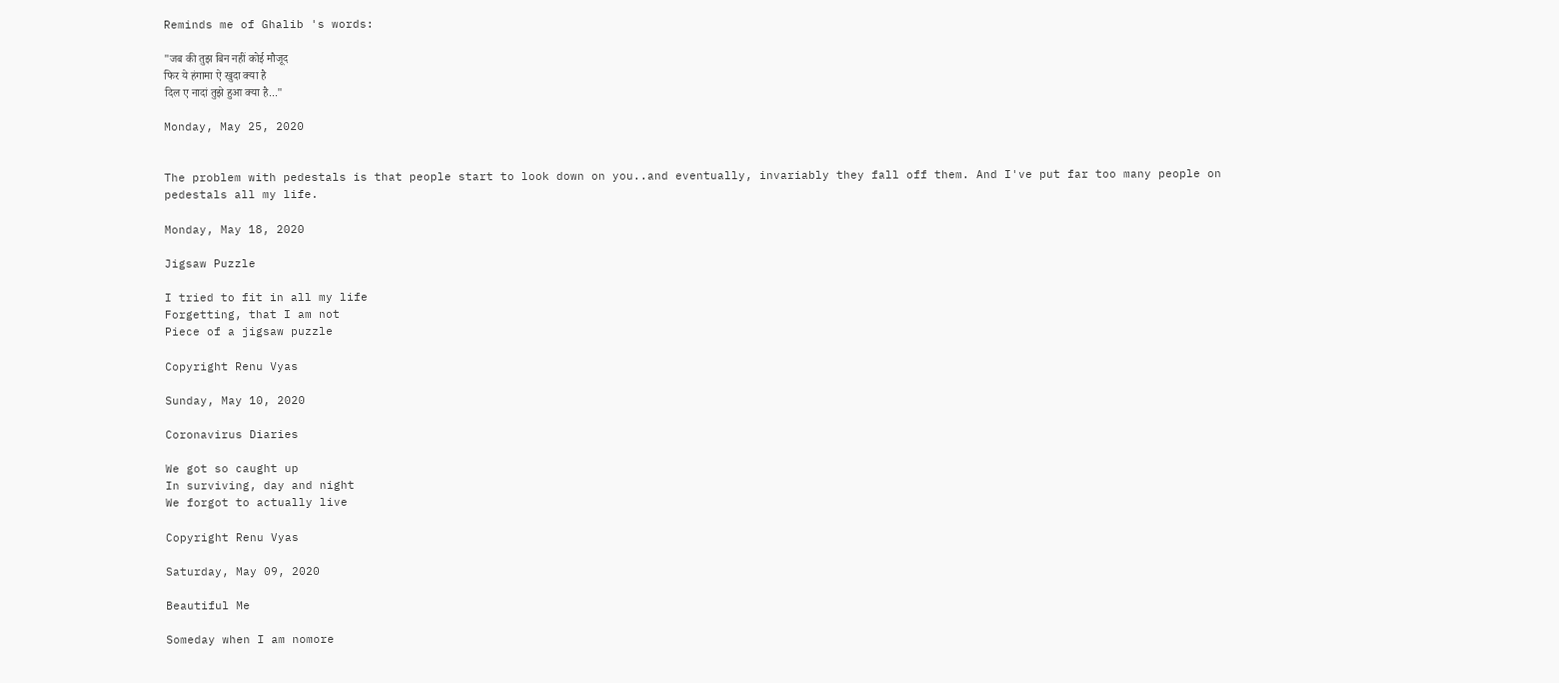Reminds me of Ghalib 's words:

"जब की तुझ बिन नहीं कोई मौजूद
फिर ये हंगामा ऐ खुदा क्या है
दिल ए नादां तुझे हुआ क्या है..."

Monday, May 25, 2020


The problem with pedestals is that people start to look down on you..and eventually, invariably they fall off them. And I've put far too many people on pedestals all my life.

Monday, May 18, 2020

Jigsaw Puzzle

I tried to fit in all my life
Forgetting, that I am not
Piece of a jigsaw puzzle

Copyright Renu Vyas

Sunday, May 10, 2020

Coronavirus Diaries

We got so caught up
In surviving, day and night
We forgot to actually live

Copyright Renu Vyas

Saturday, May 09, 2020

Beautiful Me

Someday when I am nomore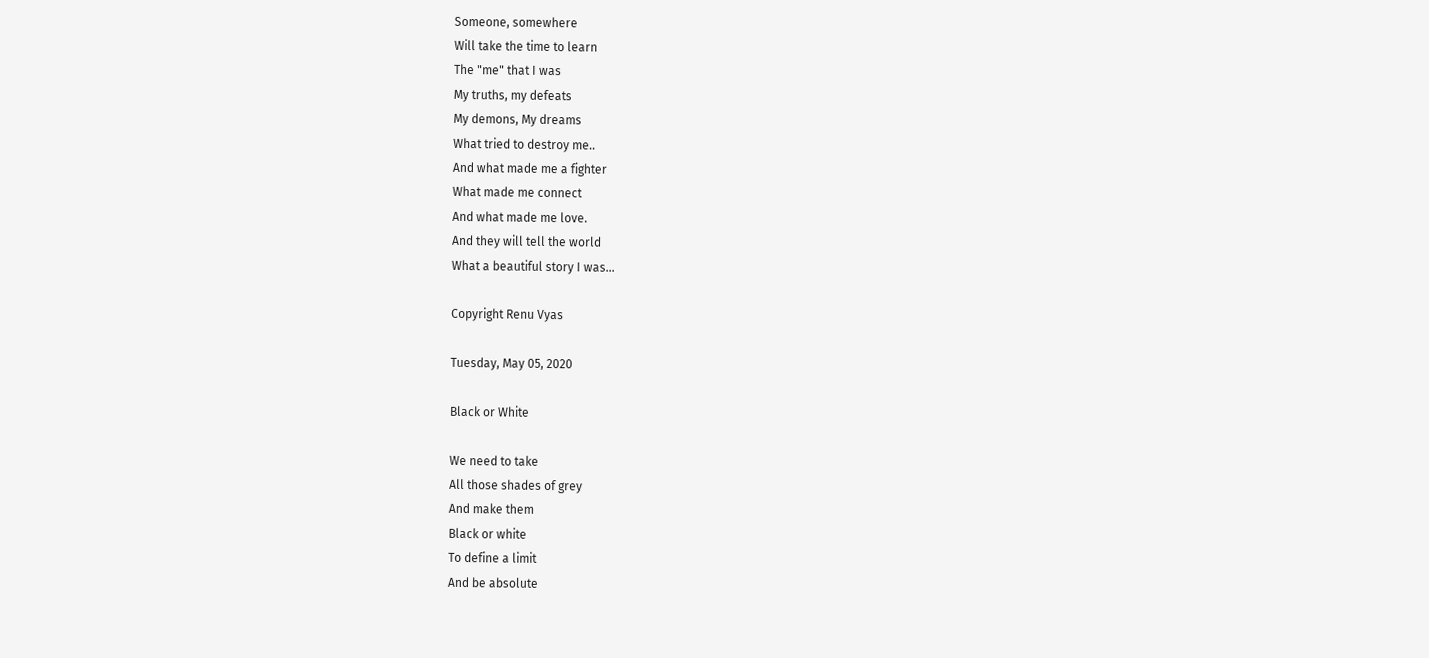Someone, somewhere
Will take the time to learn
The "me" that I was
My truths, my defeats
My demons, My dreams
What tried to destroy me..
And what made me a fighter
What made me connect
And what made me love.
And they will tell the world
What a beautiful story I was...

Copyright Renu Vyas

Tuesday, May 05, 2020

Black or White

We need to take
All those shades of grey
And make them
Black or white
To define a limit
And be absolute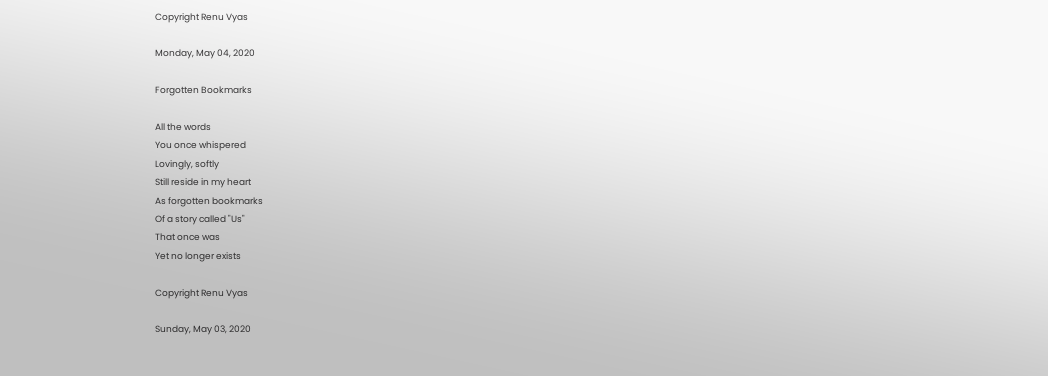Copyright Renu Vyas

Monday, May 04, 2020

Forgotten Bookmarks

All the words
You once whispered
Lovingly, softly
Still reside in my heart
As forgotten bookmarks
Of a story called "Us"
That once was
Yet no longer exists

Copyright Renu Vyas

Sunday, May 03, 2020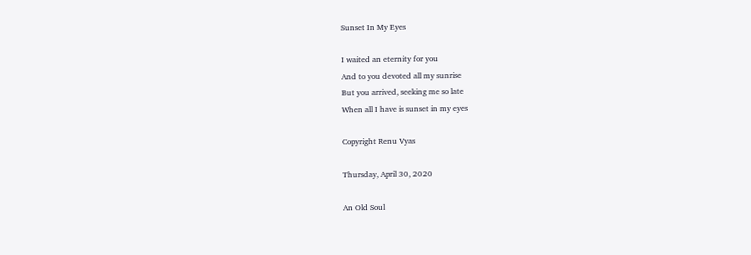Sunset In My Eyes

I waited an eternity for you
And to you devoted all my sunrise
But you arrived, seeking me so late
When all I have is sunset in my eyes

Copyright Renu Vyas

Thursday, April 30, 2020

An Old Soul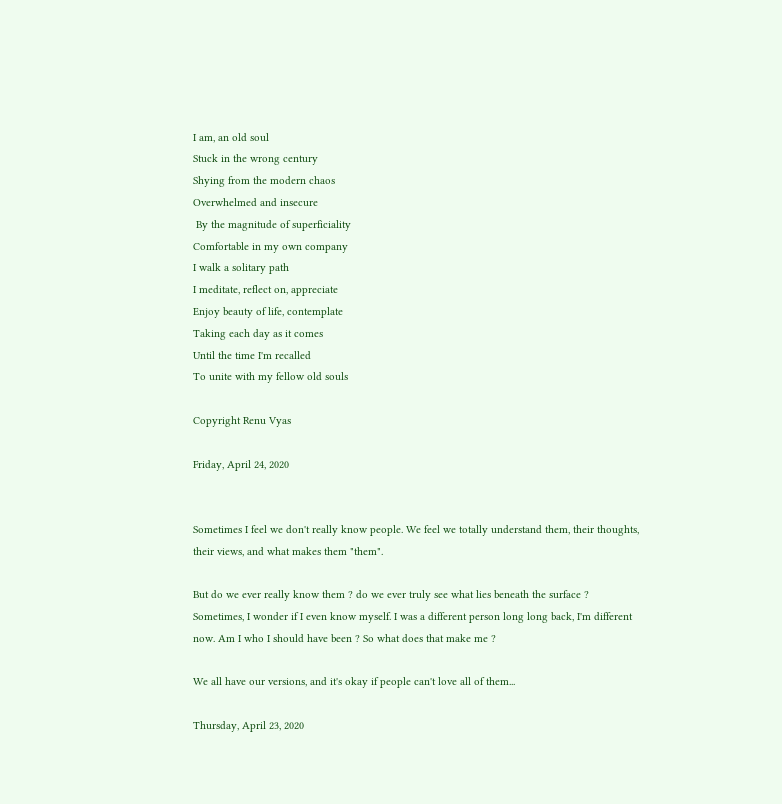I am, an old soul
Stuck in the wrong century
Shying from the modern chaos
Overwhelmed and insecure
 By the magnitude of superficiality
Comfortable in my own company
I walk a solitary path
I meditate, reflect on, appreciate
Enjoy beauty of life, contemplate
Taking each day as it comes
Until the time I'm recalled
To unite with my fellow old souls

Copyright Renu Vyas

Friday, April 24, 2020


Sometimes I feel we don't really know people. We feel we totally understand them, their thoughts, their views, and what makes them "them".

But do we ever really know them ? do we ever truly see what lies beneath the surface ? Sometimes, I wonder if I even know myself. I was a different person long long back, I'm different now. Am I who I should have been ? So what does that make me ?

We all have our versions, and it's okay if people can't love all of them...

Thursday, April 23, 2020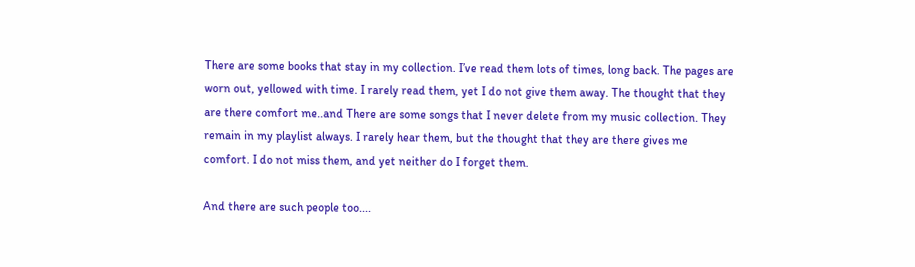There are some books that stay in my collection. I’ve read them lots of times, long back. The pages are worn out, yellowed with time. I rarely read them, yet I do not give them away. The thought that they are there comfort me..and There are some songs that I never delete from my music collection. They remain in my playlist always. I rarely hear them, but the thought that they are there gives me comfort. I do not miss them, and yet neither do I forget them.

And there are such people too....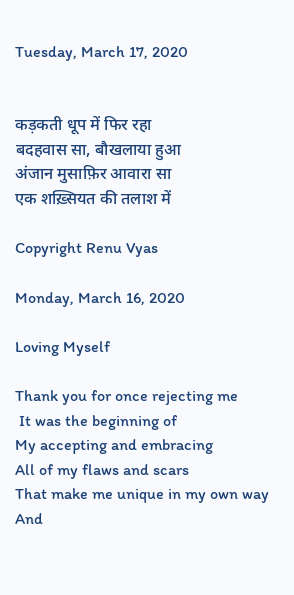Tuesday, March 17, 2020


कड़कती धूप में फिर रहा
बदहवास सा, बौखलाया हुआ
अंजान मुसाफ़िर आवारा सा
एक शख़्सियत की तलाश में

Copyright Renu Vyas

Monday, March 16, 2020

Loving Myself

Thank you for once rejecting me
 It was the beginning of
My accepting and embracing
All of my flaws and scars
That make me unique in my own way
And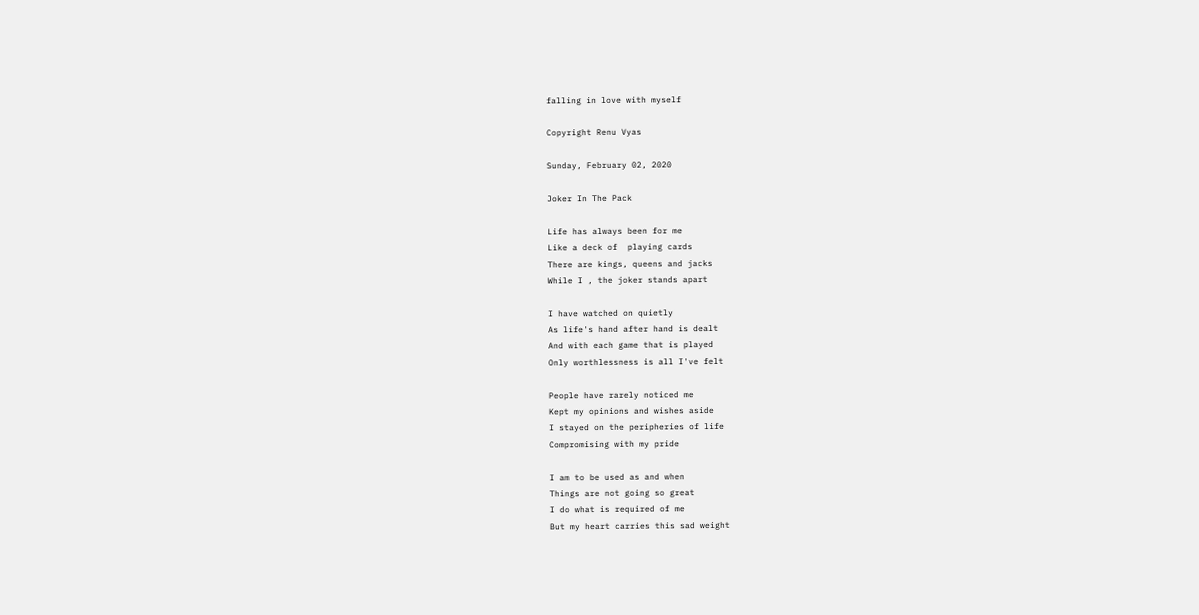falling in love with myself

Copyright Renu Vyas

Sunday, February 02, 2020

Joker In The Pack

Life has always been for me
Like a deck of  playing cards
There are kings, queens and jacks
While I , the joker stands apart

I have watched on quietly
As life's hand after hand is dealt
And with each game that is played
Only worthlessness is all I've felt

People have rarely noticed me
Kept my opinions and wishes aside
I stayed on the peripheries of life
Compromising with my pride

I am to be used as and when
Things are not going so great
I do what is required of me
But my heart carries this sad weight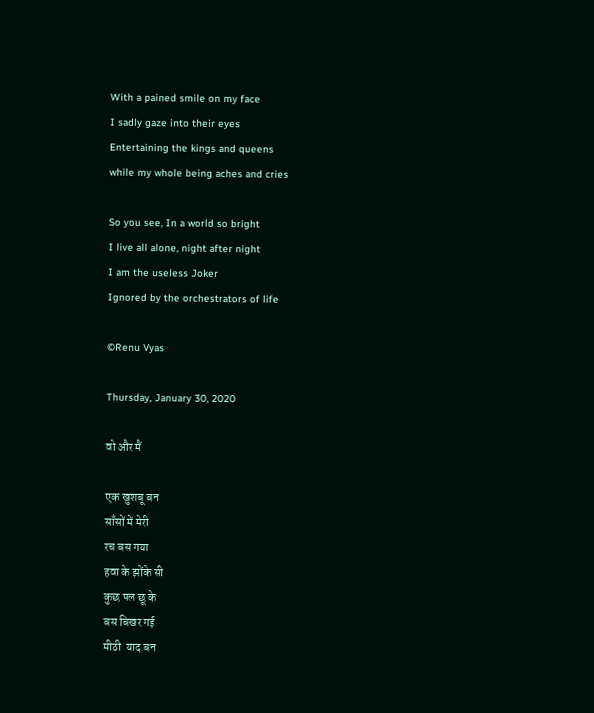With a pained smile on my face
I sadly gaze into their eyes
Entertaining the kings and queens
while my whole being aches and cries

So you see, In a world so bright
I live all alone, night after night
I am the useless Joker
Ignored by the orchestrators of life

©Renu Vyas

Thursday, January 30, 2020

वो और मैं

एक खुशबू बन
साँसों में मेरी
रच बस गया
हवा के झोंके सी
कुछ पल छू के
बस बिखर गई
मीठी  याद बन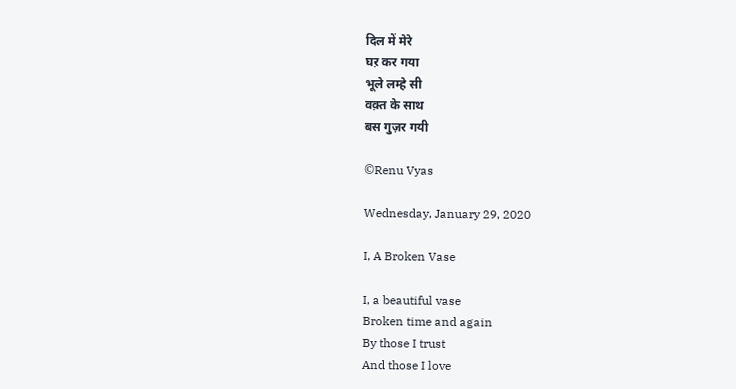दिल में मेरे
घऱ कर गया
भूले लम्हे सी
वक़्त के साथ
बस गुज़र गयी

©Renu Vyas

Wednesday, January 29, 2020

I, A Broken Vase

I, a beautiful vase
Broken time and again
By those I trust
And those I love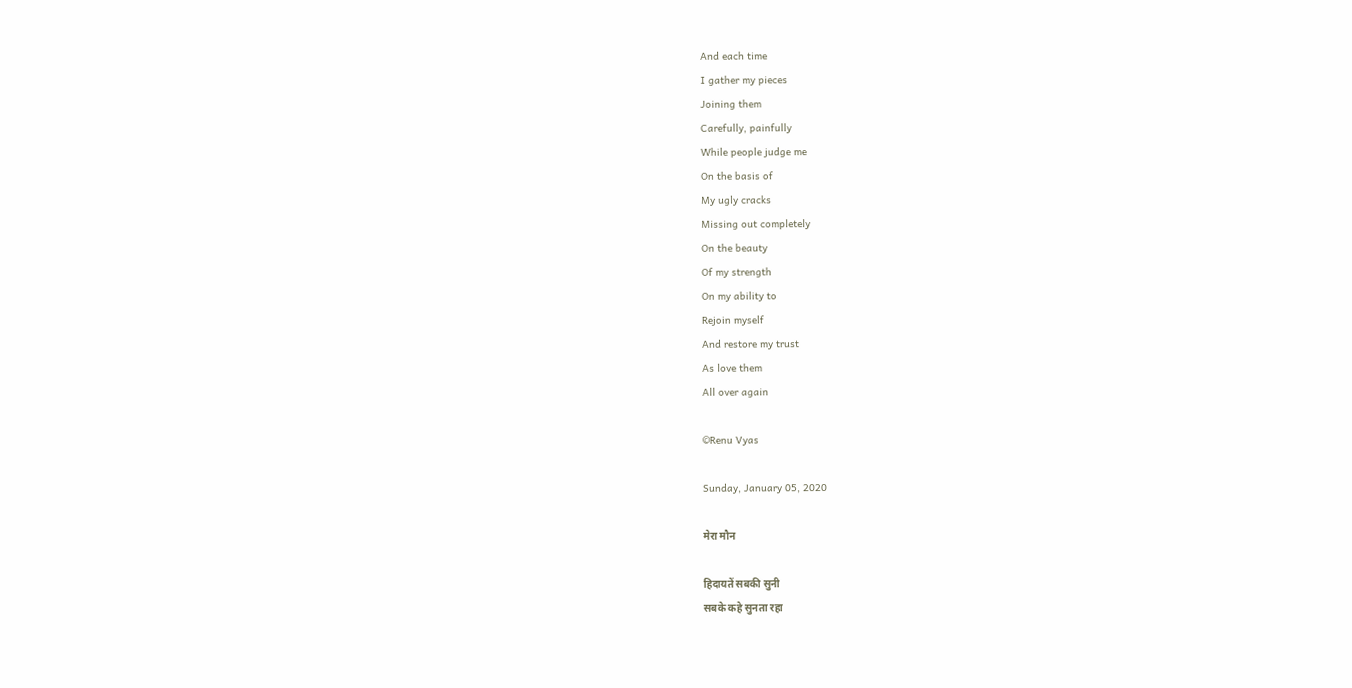And each time
I gather my pieces
Joining them
Carefully, painfully
While people judge me
On the basis of
My ugly cracks
Missing out completely
On the beauty
Of my strength
On my ability to
Rejoin myself
And restore my trust
As love them
All over again

©Renu Vyas

Sunday, January 05, 2020

मेरा मौन

हिदायतें सबकी सुनी
सबके कहे सुनता रहा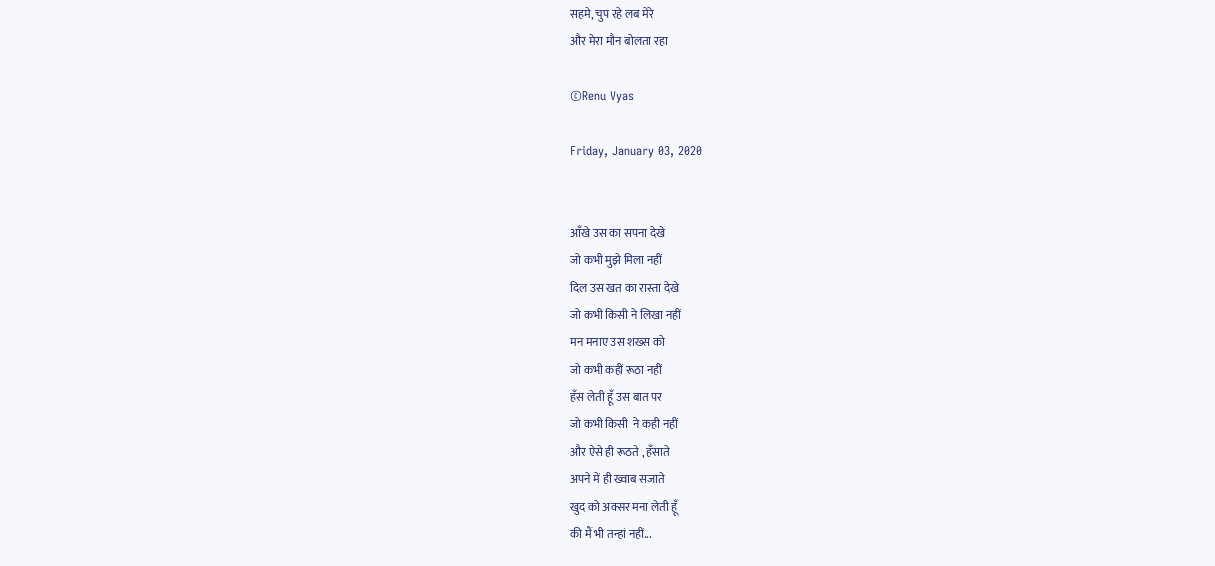सहमे, चुप रहे लब मेरे
और मेरा मौन बोलता रहा

©Renu Vyas

Friday, January 03, 2020


आँखे उस का सपना देखे
जो कभी मुझे मिला नहीं
दिल उस खत का रास्ता देखे
जो कभी किसी ने लिखा नहीं
मन मनाए उस शख्स को
जो कभी कहीं रूठा नहीं
हँस लेती हूँ उस बात पर
जो कभी किसी  ने कही नहीं
और ऐसे ही रूठते , हँसाते
अपने में ही ख्वाब सजाते
खुद को अक्सर मना लेती हूँ
की मैं भी तन्हां नहीं...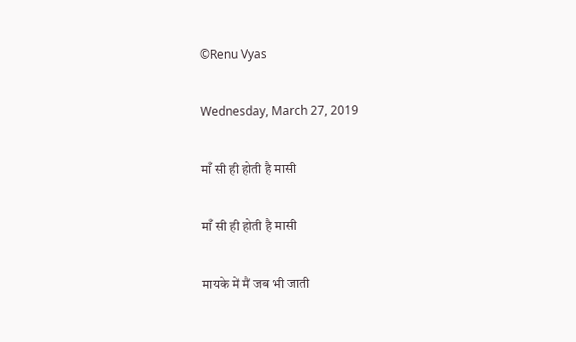©Renu Vyas

Wednesday, March 27, 2019

माँ सी ही होती है मासी

माँ सी ही होती है मासी

मायके में मैं जब भी जाती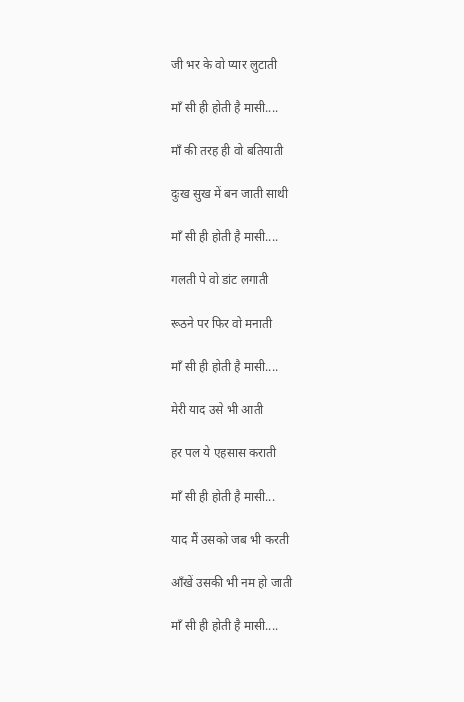जी भर के वो प्यार लुटाती

माँ सी ही होती है मासी....

माँ की तरह ही वो बतियाती

दुःख सुख में बन जाती साथी

माँ सी ही होती है मासी....

गलती पे वो डांट लगाती

रूठने पर फिर वो मनाती

माँ सी ही होती है मासी....

मेरी याद उसे भी आती

हर पल ये एहसास कराती

माँ सी ही होती है मासी...

याद मैं उसको जब भी करती

आँखें उसकी भी नम हो जाती

माँ सी ही होती है मासी....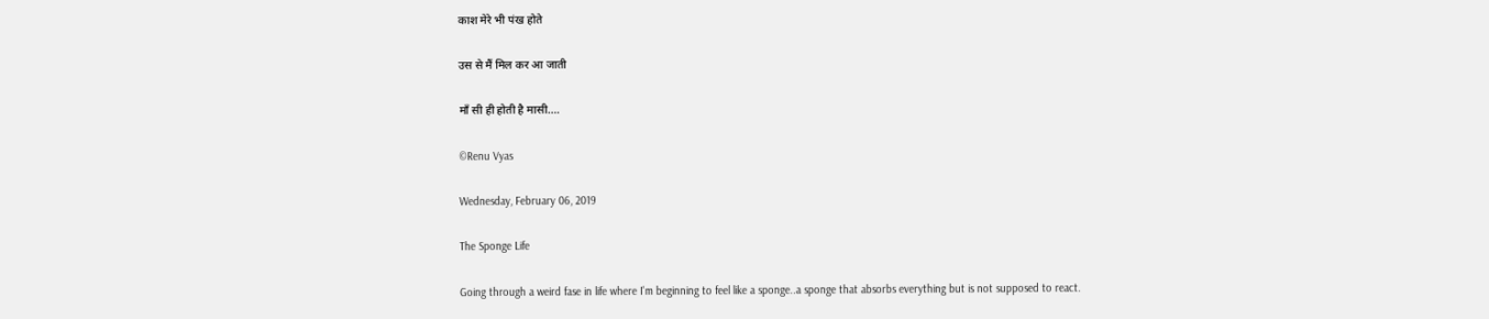काश मेरे भी पंख होते

उस से मैं मिल कर आ जाती

माँ सी ही होती है मासी....

©Renu Vyas

Wednesday, February 06, 2019

The Sponge Life

Going through a weird fase in life where I'm beginning to feel like a sponge..a sponge that absorbs everything but is not supposed to react.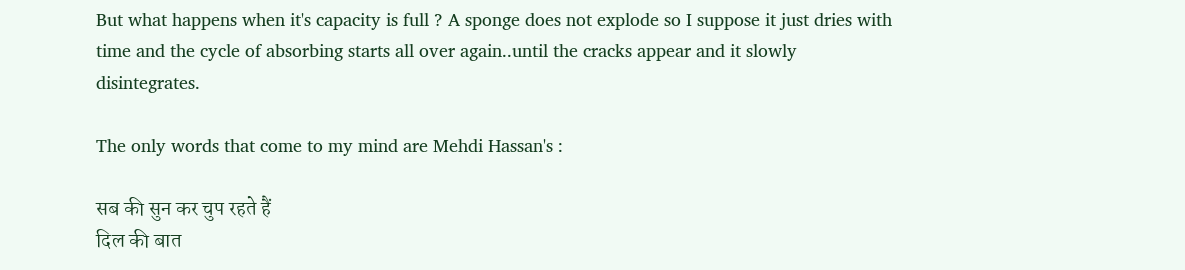But what happens when it's capacity is full ? A sponge does not explode so I suppose it just dries with time and the cycle of absorbing starts all over again..until the cracks appear and it slowly disintegrates.

The only words that come to my mind are Mehdi Hassan's :

सब की सुन कर चुप रहते हैं
दिल की बात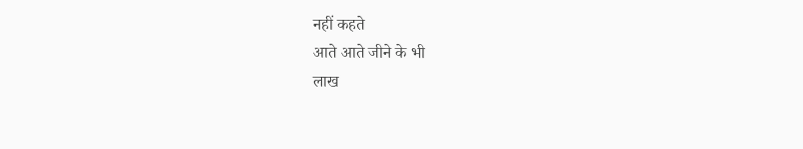नहीं कहते
आते आते जीने के भी
लाख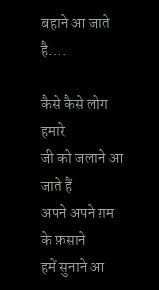बहाने आ जाते है....

कैसे कैसे लोग हमारे
जी को जलाने आ जाते हैं
अपने अपने ग़म के फ़साने
हमें सुनाने आ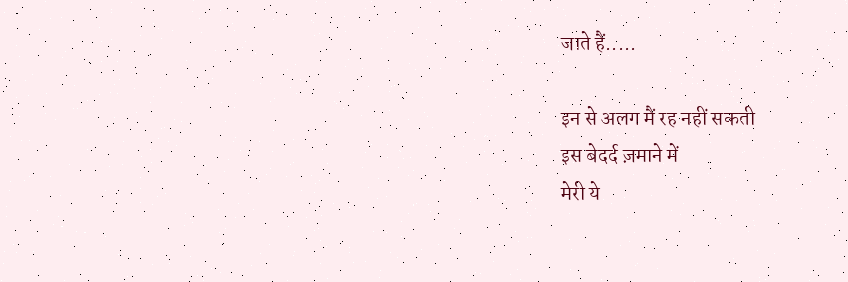जाते हैं.....

इन से अलग मैं रह नहीं सकती
इस बेदर्द ज़माने में
मेरी ये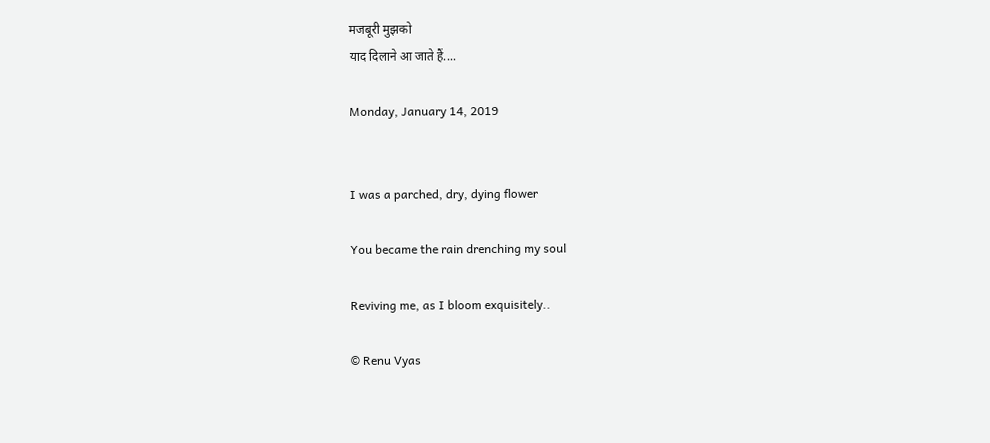मजबूरी मुझको
याद दिलाने आ जाते हैं....

Monday, January 14, 2019


I was a parched, dry, dying flower

You became the rain drenching my soul

Reviving me, as I bloom exquisitely..

© Renu Vyas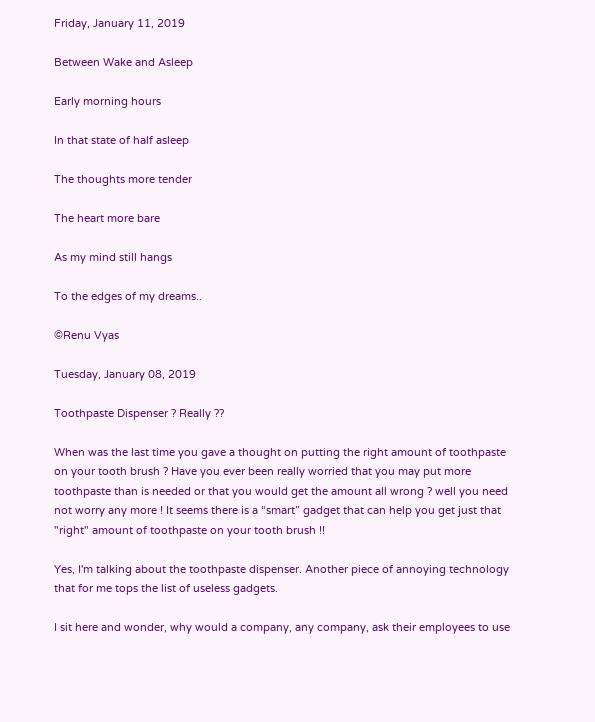Friday, January 11, 2019

Between Wake and Asleep

Early morning hours

In that state of half asleep

The thoughts more tender

The heart more bare

As my mind still hangs

To the edges of my dreams..

©Renu Vyas

Tuesday, January 08, 2019

Toothpaste Dispenser ? Really ??

When was the last time you gave a thought on putting the right amount of toothpaste on your tooth brush ? Have you ever been really worried that you may put more toothpaste than is needed or that you would get the amount all wrong ? well you need not worry any more ! It seems there is a “smart” gadget that can help you get just that "right" amount of toothpaste on your tooth brush !!

Yes, I'm talking about the toothpaste dispenser. Another piece of annoying technology that for me tops the list of useless gadgets.

I sit here and wonder, why would a company, any company, ask their employees to use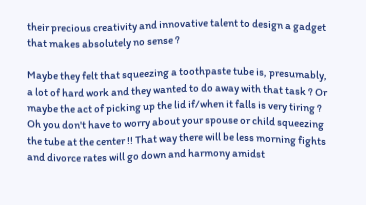their precious creativity and innovative talent to design a gadget that makes absolutely no sense ?

Maybe they felt that squeezing a toothpaste tube is, presumably, a lot of hard work and they wanted to do away with that task ? Or maybe the act of picking up the lid if/when it falls is very tiring ? Oh you don't have to worry about your spouse or child squeezing the tube at the center !! That way there will be less morning fights and divorce rates will go down and harmony amidst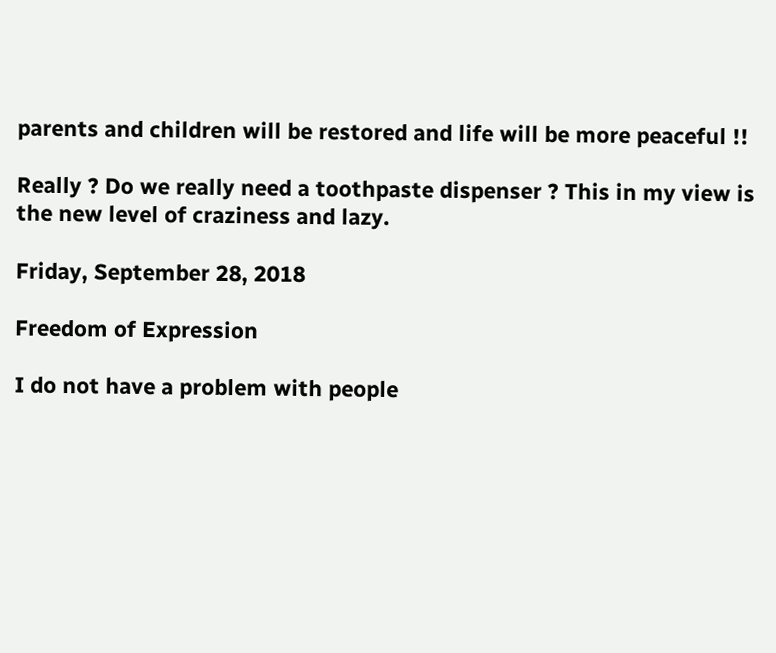parents and children will be restored and life will be more peaceful !!

Really ? Do we really need a toothpaste dispenser ? This in my view is the new level of craziness and lazy.

Friday, September 28, 2018

Freedom of Expression

I do not have a problem with people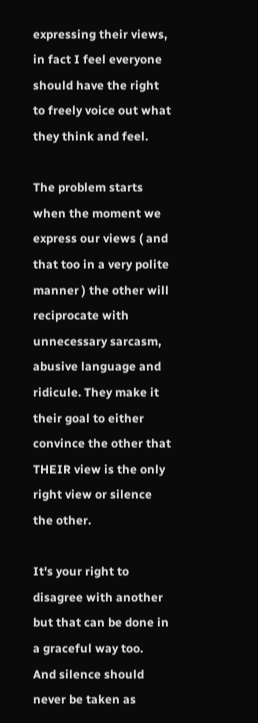expressing their views, in fact I feel everyone should have the right to freely voice out what they think and feel.

The problem starts when the moment we express our views ( and that too in a very polite manner ) the other will reciprocate with unnecessary sarcasm, abusive language and ridicule. They make it their goal to either convince the other that THEIR view is the only right view or silence the other.

It's your right to disagree with another but that can be done in a graceful way too.
And silence should never be taken as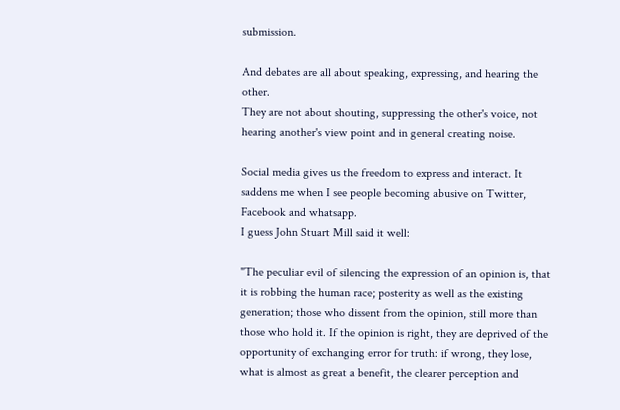submission.

And debates are all about speaking, expressing, and hearing the other.
They are not about shouting, suppressing the other's voice, not hearing another's view point and in general creating noise.

Social media gives us the freedom to express and interact. It saddens me when I see people becoming abusive on Twitter, Facebook and whatsapp.
I guess John Stuart Mill said it well:

"The peculiar evil of silencing the expression of an opinion is, that it is robbing the human race; posterity as well as the existing generation; those who dissent from the opinion, still more than those who hold it. If the opinion is right, they are deprived of the opportunity of exchanging error for truth: if wrong, they lose, what is almost as great a benefit, the clearer perception and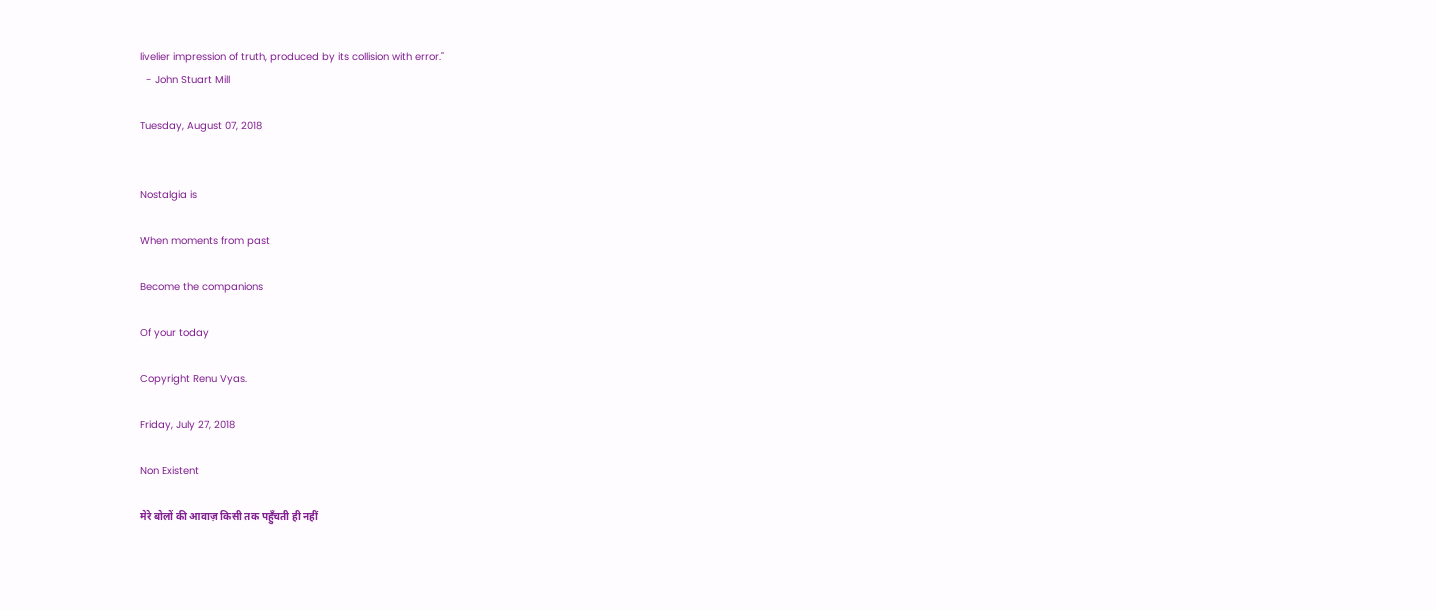livelier impression of truth, produced by its collision with error."
  - John Stuart Mill

Tuesday, August 07, 2018


Nostalgia is

When moments from past

Become the companions

Of your today

Copyright Renu Vyas.

Friday, July 27, 2018

Non Existent

मेरे बोलों की आवाज़ किसी तक पहुँचती ही नहीं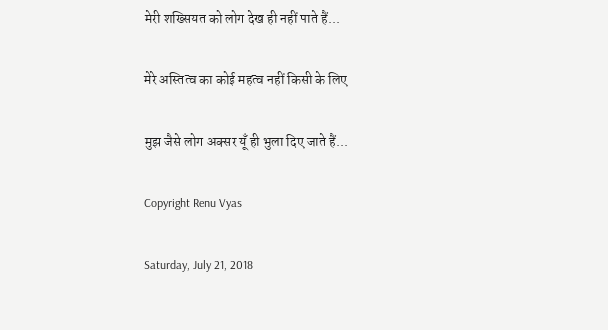मेरी शख्सियत को लोग देख ही नहीं पाते हैं...

मेरे अस्तित्व का कोई महत्व नहीं किसी के लिए

मुझ जैसे लोग अक्सर यूँ ही भुला दिए जाते हैं...

Copyright Renu Vyas

Saturday, July 21, 2018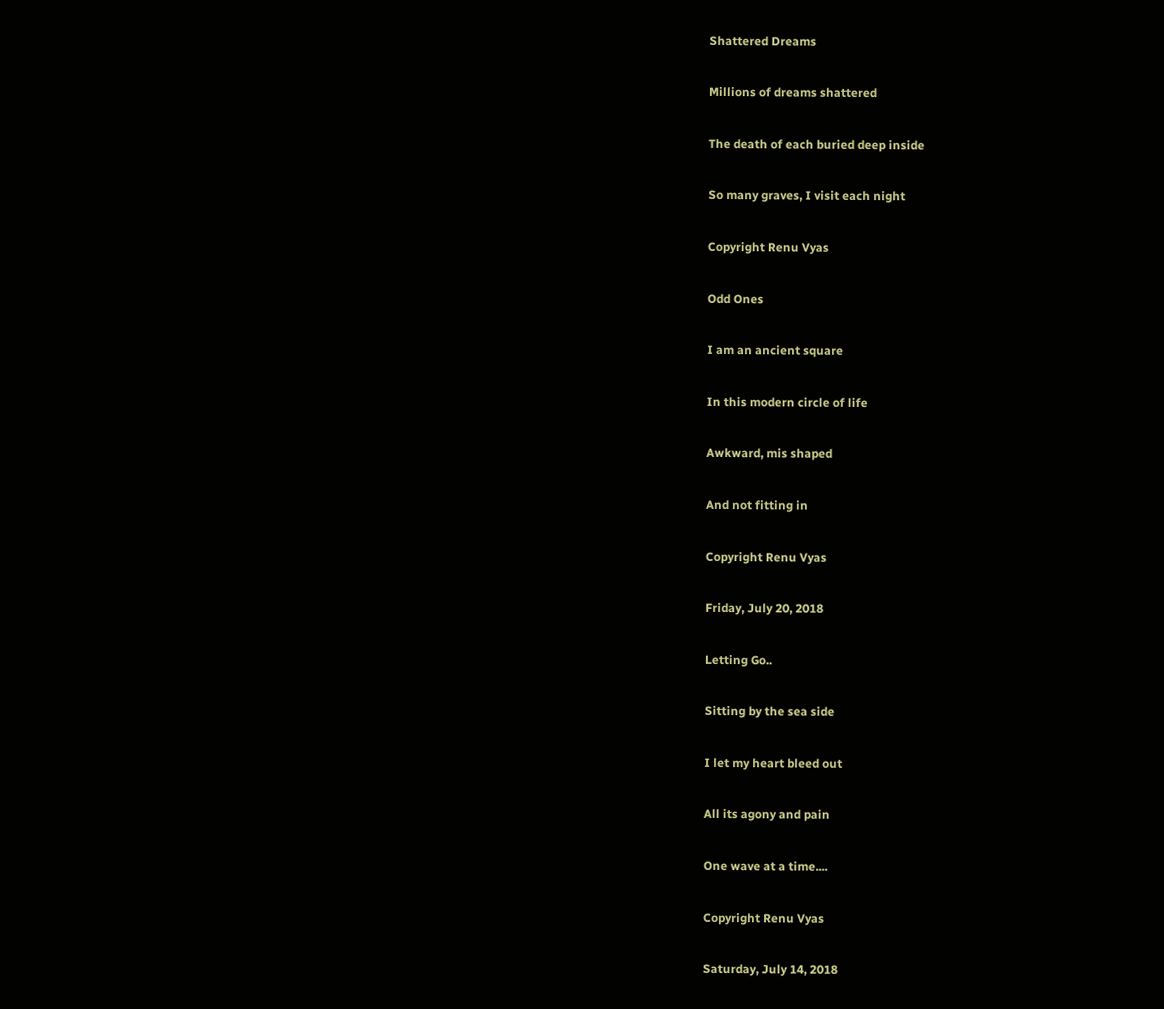Shattered Dreams

Millions of dreams shattered

The death of each buried deep inside

So many graves, I visit each night

Copyright Renu Vyas

Odd Ones

I am an ancient square

In this modern circle of life

Awkward, mis shaped

And not fitting in

Copyright Renu Vyas

Friday, July 20, 2018

Letting Go..

Sitting by the sea side

I let my heart bleed out

All its agony and pain

One wave at a time....

Copyright Renu Vyas

Saturday, July 14, 2018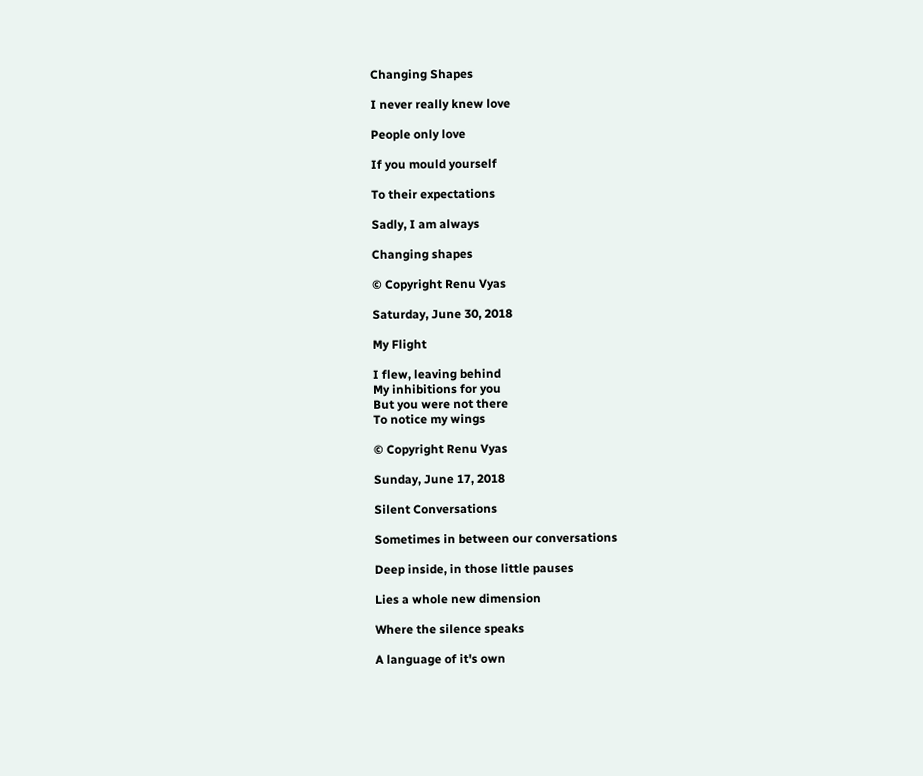Changing Shapes

I never really knew love

People only love

If you mould yourself

To their expectations

Sadly, I am always

Changing shapes

© Copyright Renu Vyas

Saturday, June 30, 2018

My Flight

I flew, leaving behind
My inhibitions for you
But you were not there
To notice my wings

© Copyright Renu Vyas

Sunday, June 17, 2018

Silent Conversations

Sometimes in between our conversations

Deep inside, in those little pauses

Lies a whole new dimension

Where the silence speaks

A language of it's own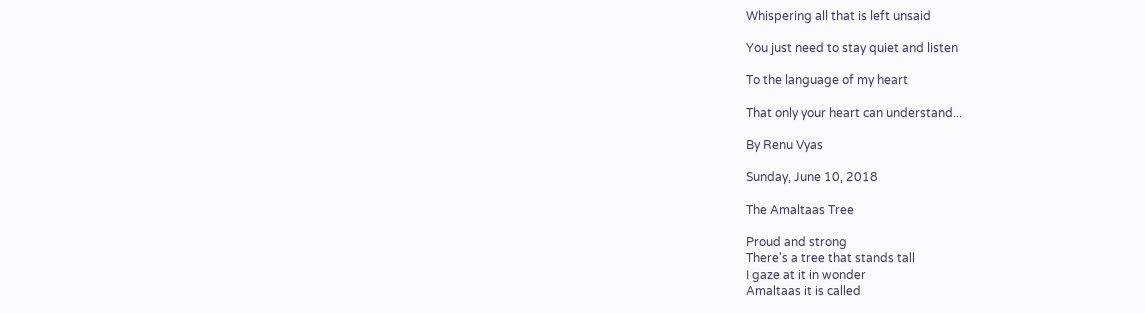Whispering all that is left unsaid

You just need to stay quiet and listen

To the language of my heart

That only your heart can understand...

By Renu Vyas

Sunday, June 10, 2018

The Amaltaas Tree

Proud and strong
There's a tree that stands tall
I gaze at it in wonder
Amaltaas it is called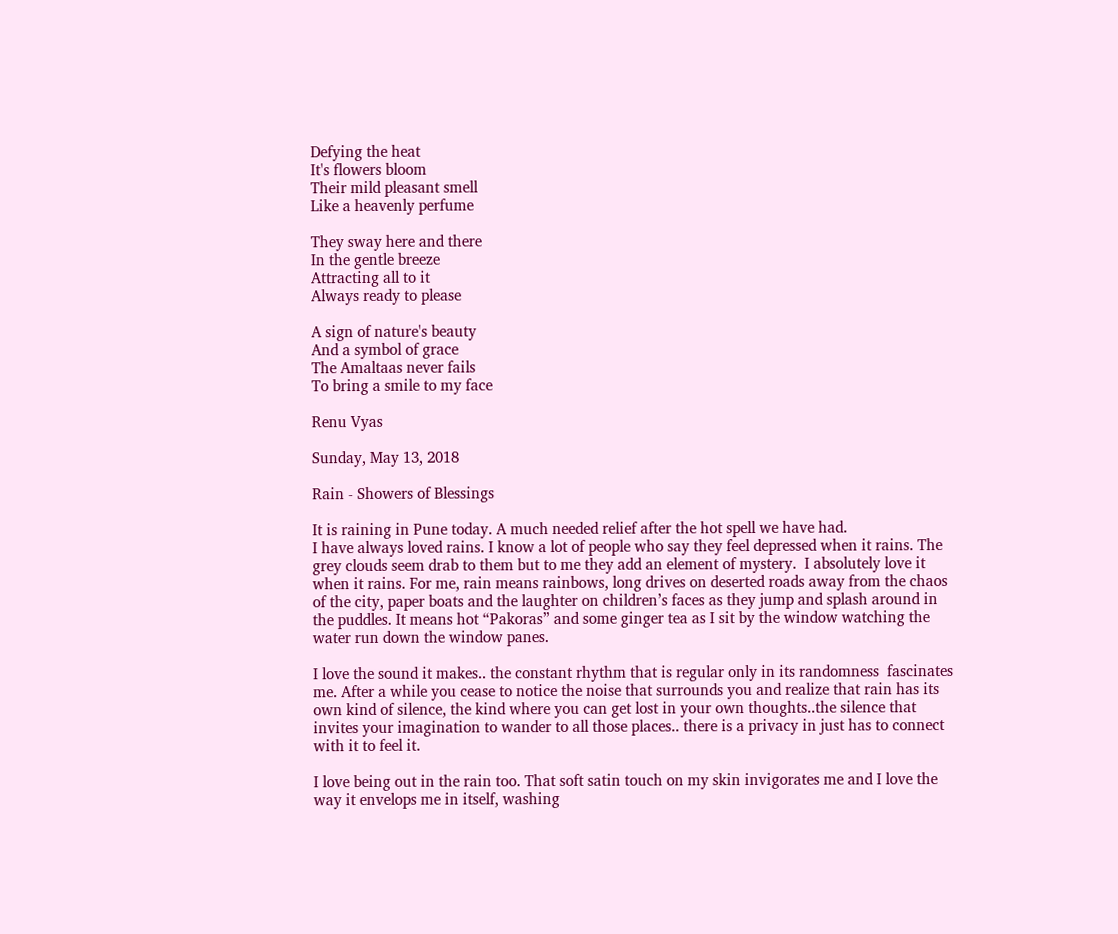Defying the heat
It's flowers bloom
Their mild pleasant smell
Like a heavenly perfume

They sway here and there
In the gentle breeze
Attracting all to it
Always ready to please

A sign of nature's beauty
And a symbol of grace
The Amaltaas never fails
To bring a smile to my face

Renu Vyas

Sunday, May 13, 2018

Rain - Showers of Blessings

It is raining in Pune today. A much needed relief after the hot spell we have had.
I have always loved rains. I know a lot of people who say they feel depressed when it rains. The grey clouds seem drab to them but to me they add an element of mystery.  I absolutely love it when it rains. For me, rain means rainbows, long drives on deserted roads away from the chaos of the city, paper boats and the laughter on children’s faces as they jump and splash around in the puddles. It means hot “Pakoras” and some ginger tea as I sit by the window watching the water run down the window panes.

I love the sound it makes.. the constant rhythm that is regular only in its randomness  fascinates me. After a while you cease to notice the noise that surrounds you and realize that rain has its own kind of silence, the kind where you can get lost in your own thoughts..the silence that invites your imagination to wander to all those places.. there is a privacy in just has to connect with it to feel it.

I love being out in the rain too. That soft satin touch on my skin invigorates me and I love the way it envelops me in itself, washing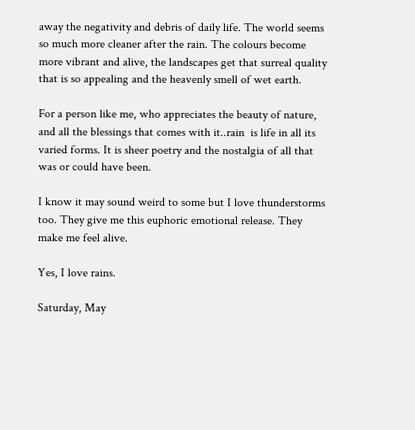away the negativity and debris of daily life. The world seems so much more cleaner after the rain. The colours become more vibrant and alive, the landscapes get that surreal quality that is so appealing and the heavenly smell of wet earth.

For a person like me, who appreciates the beauty of nature, and all the blessings that comes with it..rain  is life in all its varied forms. It is sheer poetry and the nostalgia of all that was or could have been.

I know it may sound weird to some but I love thunderstorms too. They give me this euphoric emotional release. They make me feel alive.

Yes, I love rains.

Saturday, May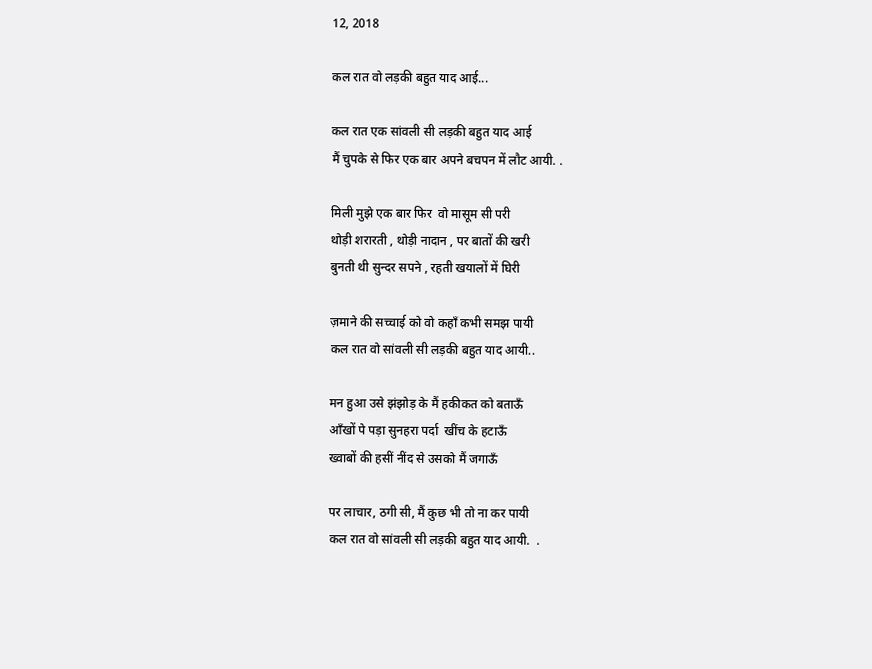12, 2018

कल रात वो लड़की बहुत याद आई...

कल रात एक सांवली सी लड़की बहुत याद आई
मैं चुपके से फिर एक बार अपने बचपन में लौट आयी. .

मिली मुझे एक बार फिर  वो मासूम सी परी
थोड़ी शरारती , थोड़ी नादान , पर बातों की खरी
बुनती थी सुन्दर सपने , रहती खयालों में घिरी

ज़माने की सच्चाई को वो कहाँ कभी समझ पायी
कल रात वो सांवली सी लड़की बहुत याद आयी..

मन हुआ उसे झंझोड़ के मैं हकीकत को बताऊँ
आँखों पे पड़ा सुनहरा पर्दा  खींच के हटाऊँ
ख्वाबों की हसीं नींद से उसको मैं जगाऊँ

पर लाचार, ठगी सी, मैं कुछ भी तो ना कर पायी
कल रात वो सांवली सी लड़की बहुत याद आयी.  .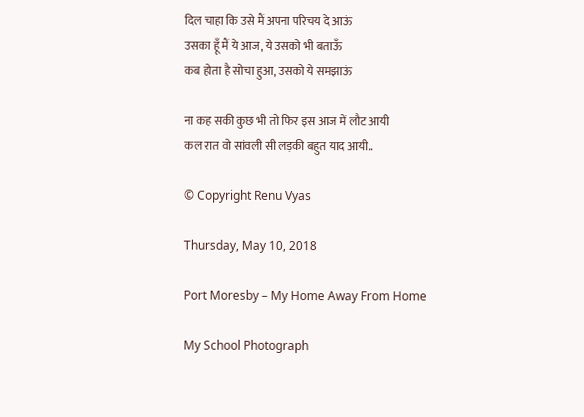दिल चाहा कि उसे मैं अपना परिचय दे आऊं
उसका हूँ मैं ये आज, ये उसको भी बताऊँ
कब होता है सोचा हुआ, उसको ये समझाऊं

ना कह सकी कुछ भी तो फिर इस आज में लौट आयी
कल रात वो सांवली सी लड़की बहुत याद आयी..

© Copyright Renu Vyas

Thursday, May 10, 2018

Port Moresby – My Home Away From Home

My School Photograph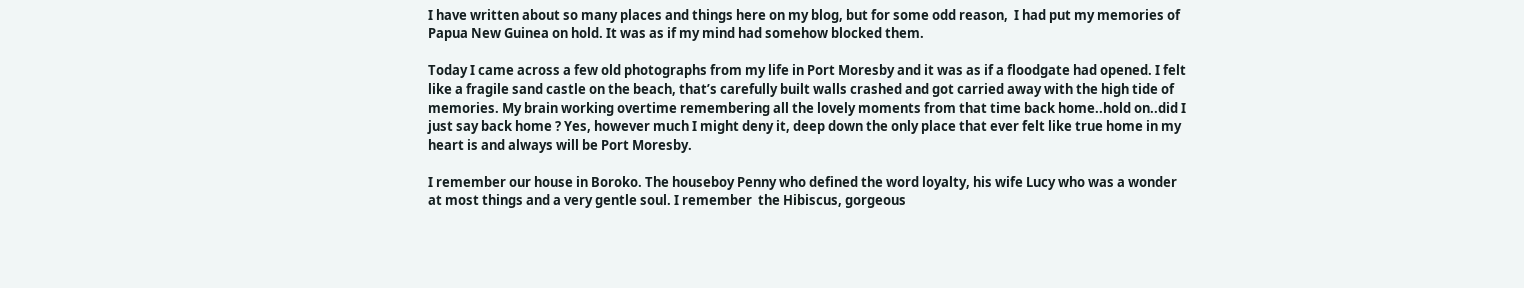I have written about so many places and things here on my blog, but for some odd reason,  I had put my memories of Papua New Guinea on hold. It was as if my mind had somehow blocked them.

Today I came across a few old photographs from my life in Port Moresby and it was as if a floodgate had opened. I felt like a fragile sand castle on the beach, that’s carefully built walls crashed and got carried away with the high tide of memories. My brain working overtime remembering all the lovely moments from that time back home..hold on..did I just say back home ? Yes, however much I might deny it, deep down the only place that ever felt like true home in my heart is and always will be Port Moresby.

I remember our house in Boroko. The houseboy Penny who defined the word loyalty, his wife Lucy who was a wonder at most things and a very gentle soul. I remember  the Hibiscus, gorgeous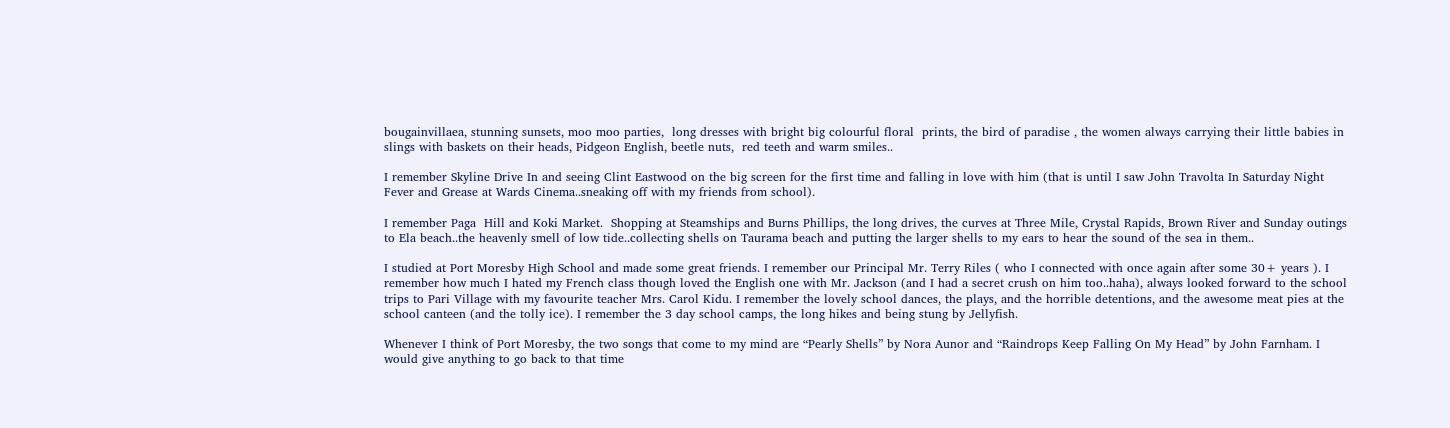bougainvillaea, stunning sunsets, moo moo parties,  long dresses with bright big colourful floral  prints, the bird of paradise , the women always carrying their little babies in slings with baskets on their heads, Pidgeon English, beetle nuts,  red teeth and warm smiles..

I remember Skyline Drive In and seeing Clint Eastwood on the big screen for the first time and falling in love with him (that is until I saw John Travolta In Saturday Night Fever and Grease at Wards Cinema..sneaking off with my friends from school).

I remember Paga  Hill and Koki Market.  Shopping at Steamships and Burns Phillips, the long drives, the curves at Three Mile, Crystal Rapids, Brown River and Sunday outings to Ela beach..the heavenly smell of low tide..collecting shells on Taurama beach and putting the larger shells to my ears to hear the sound of the sea in them..

I studied at Port Moresby High School and made some great friends. I remember our Principal Mr. Terry Riles ( who I connected with once again after some 30+ years ). I remember how much I hated my French class though loved the English one with Mr. Jackson (and I had a secret crush on him too..haha), always looked forward to the school trips to Pari Village with my favourite teacher Mrs. Carol Kidu. I remember the lovely school dances, the plays, and the horrible detentions, and the awesome meat pies at the school canteen (and the tolly ice). I remember the 3 day school camps, the long hikes and being stung by Jellyfish.

Whenever I think of Port Moresby, the two songs that come to my mind are “Pearly Shells” by Nora Aunor and “Raindrops Keep Falling On My Head” by John Farnham. I would give anything to go back to that time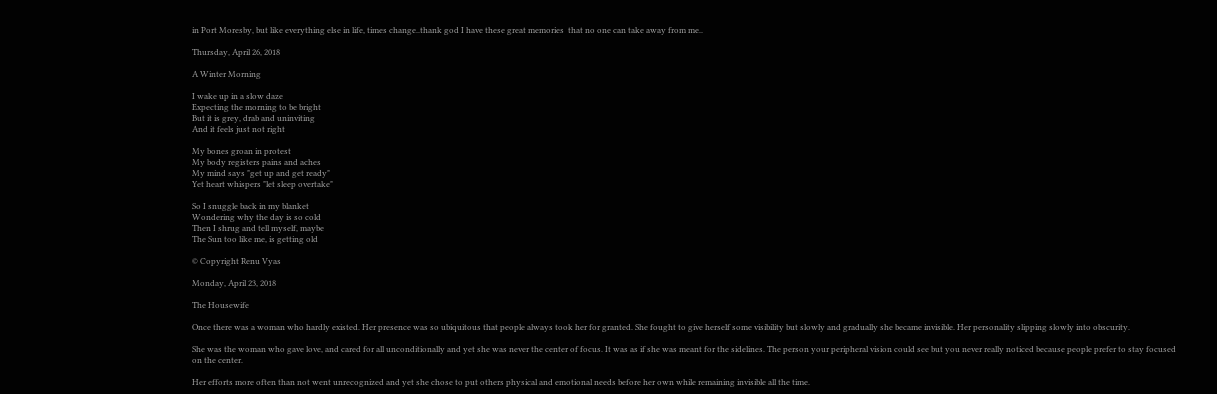in Port Moresby, but like everything else in life, times change..thank god I have these great memories  that no one can take away from me..

Thursday, April 26, 2018

A Winter Morning

I wake up in a slow daze
Expecting the morning to be bright
But it is grey, drab and uninviting
And it feels just not right

My bones groan in protest
My body registers pains and aches
My mind says "get up and get ready"
Yet heart whispers "let sleep overtake"

So I snuggle back in my blanket
Wondering why the day is so cold
Then I shrug and tell myself, maybe
The Sun too like me, is getting old

© Copyright Renu Vyas

Monday, April 23, 2018

The Housewife

Once there was a woman who hardly existed. Her presence was so ubiquitous that people always took her for granted. She fought to give herself some visibility but slowly and gradually she became invisible. Her personality slipping slowly into obscurity.

She was the woman who gave love, and cared for all unconditionally and yet she was never the center of focus. It was as if she was meant for the sidelines. The person your peripheral vision could see but you never really noticed because people prefer to stay focused on the center.

Her efforts more often than not went unrecognized and yet she chose to put others physical and emotional needs before her own while remaining invisible all the time.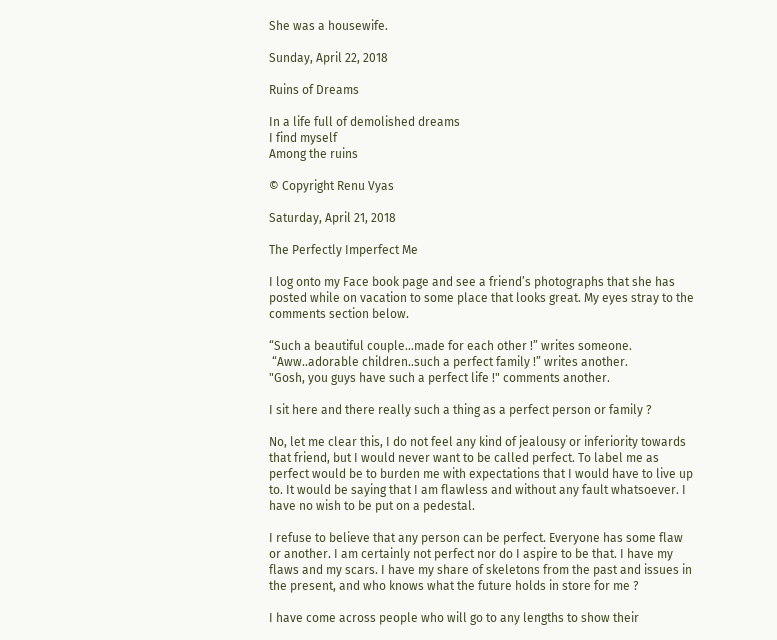She was a housewife.

Sunday, April 22, 2018

Ruins of Dreams

In a life full of demolished dreams
I find myself
Among the ruins

© Copyright Renu Vyas

Saturday, April 21, 2018

The Perfectly Imperfect Me

I log onto my Face book page and see a friend’s photographs that she has posted while on vacation to some place that looks great. My eyes stray to the comments section below.

“Such a beautiful couple…made for each other !” writes someone.
 “Aww..adorable children..such a perfect family !” writes another.
"Gosh, you guys have such a perfect life !" comments another.

I sit here and there really such a thing as a perfect person or family ?

No, let me clear this, I do not feel any kind of jealousy or inferiority towards that friend, but I would never want to be called perfect. To label me as perfect would be to burden me with expectations that I would have to live up to. It would be saying that I am flawless and without any fault whatsoever. I have no wish to be put on a pedestal.

I refuse to believe that any person can be perfect. Everyone has some flaw or another. I am certainly not perfect nor do I aspire to be that. I have my flaws and my scars. I have my share of skeletons from the past and issues in the present, and who knows what the future holds in store for me ?

I have come across people who will go to any lengths to show their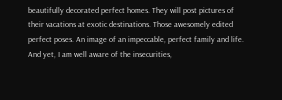beautifully decorated perfect homes. They will post pictures of their vacations at exotic destinations. Those awesomely edited perfect poses. An image of an impeccable, perfect family and life. And yet, I am well aware of the insecurities,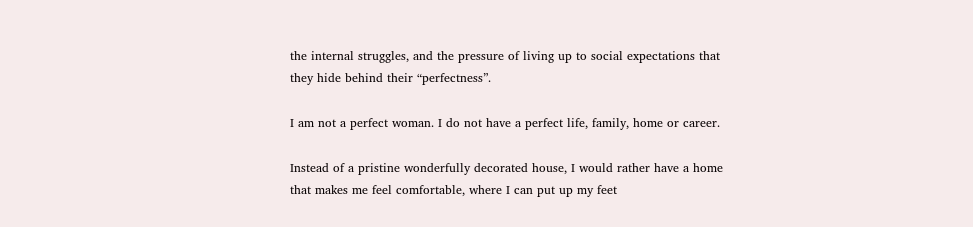the internal struggles, and the pressure of living up to social expectations that they hide behind their “perfectness”.

I am not a perfect woman. I do not have a perfect life, family, home or career.

Instead of a pristine wonderfully decorated house, I would rather have a home that makes me feel comfortable, where I can put up my feet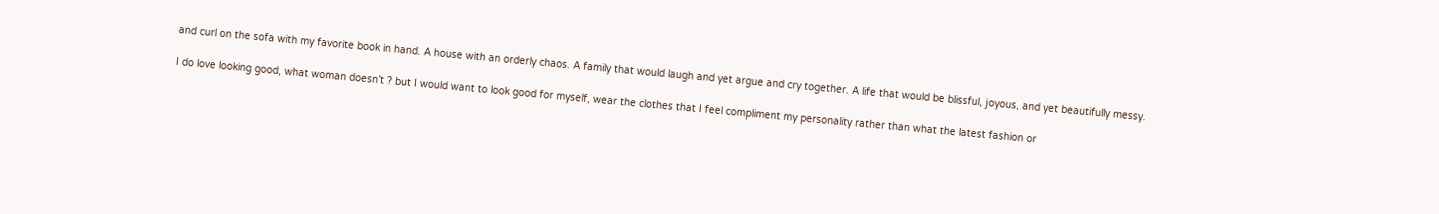and curl on the sofa with my favorite book in hand. A house with an orderly chaos. A family that would laugh and yet argue and cry together. A life that would be blissful, joyous, and yet beautifully messy.

I do love looking good, what woman doesn’t ? but I would want to look good for myself, wear the clothes that I feel compliment my personality rather than what the latest fashion or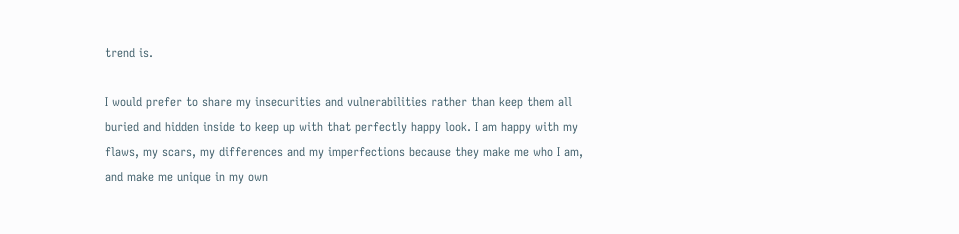trend is.

I would prefer to share my insecurities and vulnerabilities rather than keep them all buried and hidden inside to keep up with that perfectly happy look. I am happy with my flaws, my scars, my differences and my imperfections because they make me who I am, and make me unique in my own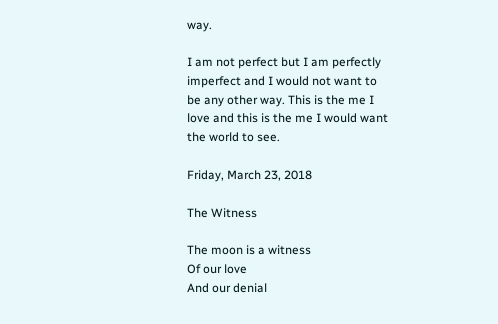way.

I am not perfect but I am perfectly imperfect and I would not want to be any other way. This is the me I love and this is the me I would want the world to see.

Friday, March 23, 2018

The Witness

The moon is a witness
Of our love
And our denial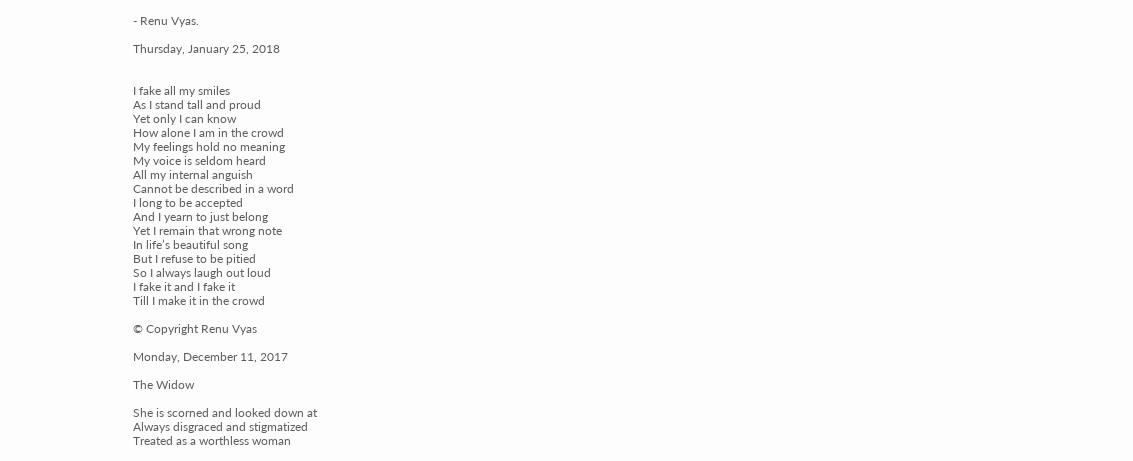- Renu Vyas.

Thursday, January 25, 2018


I fake all my smiles
As I stand tall and proud
Yet only I can know
How alone I am in the crowd
My feelings hold no meaning
My voice is seldom heard
All my internal anguish
Cannot be described in a word
I long to be accepted
And I yearn to just belong
Yet I remain that wrong note
In life’s beautiful song
But I refuse to be pitied
So I always laugh out loud
I fake it and I fake it
Till I make it in the crowd

© Copyright Renu Vyas

Monday, December 11, 2017

The Widow

She is scorned and looked down at
Always disgraced and stigmatized
Treated as a worthless woman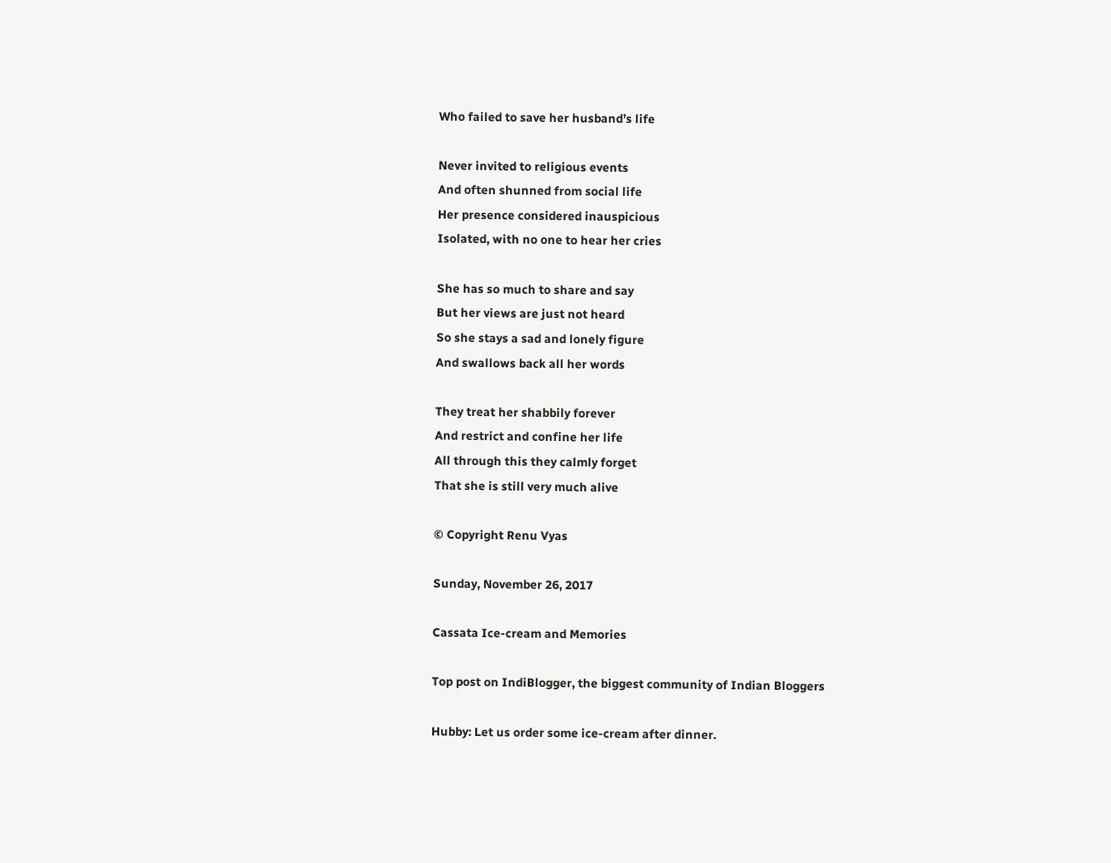Who failed to save her husband’s life

Never invited to religious events
And often shunned from social life
Her presence considered inauspicious
Isolated, with no one to hear her cries

She has so much to share and say
But her views are just not heard
So she stays a sad and lonely figure
And swallows back all her words

They treat her shabbily forever
And restrict and confine her life
All through this they calmly forget
That she is still very much alive

© Copyright Renu Vyas

Sunday, November 26, 2017

Cassata Ice-cream and Memories

Top post on IndiBlogger, the biggest community of Indian Bloggers

Hubby: Let us order some ice-cream after dinner.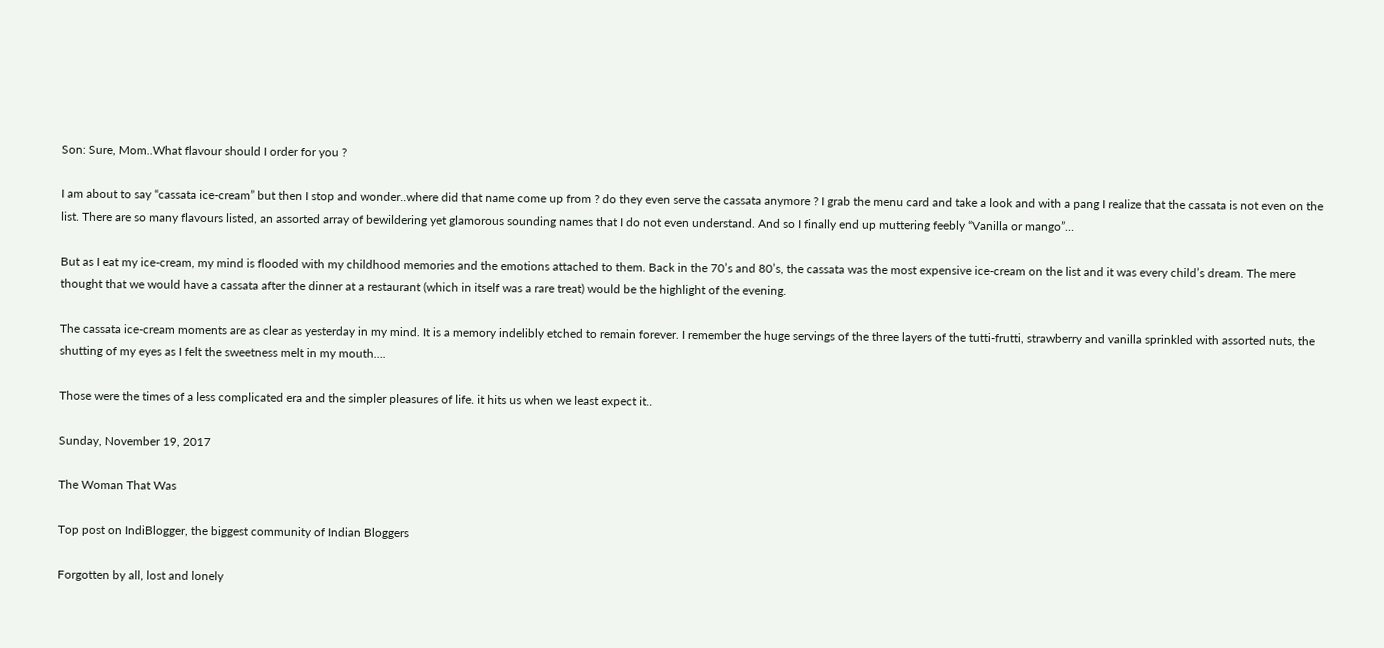Son: Sure, Mom..What flavour should I order for you ?

I am about to say “cassata ice-cream” but then I stop and wonder..where did that name come up from ? do they even serve the cassata anymore ? I grab the menu card and take a look and with a pang I realize that the cassata is not even on the list. There are so many flavours listed, an assorted array of bewildering yet glamorous sounding names that I do not even understand. And so I finally end up muttering feebly “Vanilla or mango”…

But as I eat my ice-cream, my mind is flooded with my childhood memories and the emotions attached to them. Back in the 70’s and 80’s, the cassata was the most expensive ice-cream on the list and it was every child’s dream. The mere thought that we would have a cassata after the dinner at a restaurant (which in itself was a rare treat) would be the highlight of the evening.

The cassata ice-cream moments are as clear as yesterday in my mind. It is a memory indelibly etched to remain forever. I remember the huge servings of the three layers of the tutti-frutti, strawberry and vanilla sprinkled with assorted nuts, the shutting of my eyes as I felt the sweetness melt in my mouth….

Those were the times of a less complicated era and the simpler pleasures of life. it hits us when we least expect it..

Sunday, November 19, 2017

The Woman That Was

Top post on IndiBlogger, the biggest community of Indian Bloggers

Forgotten by all, lost and lonely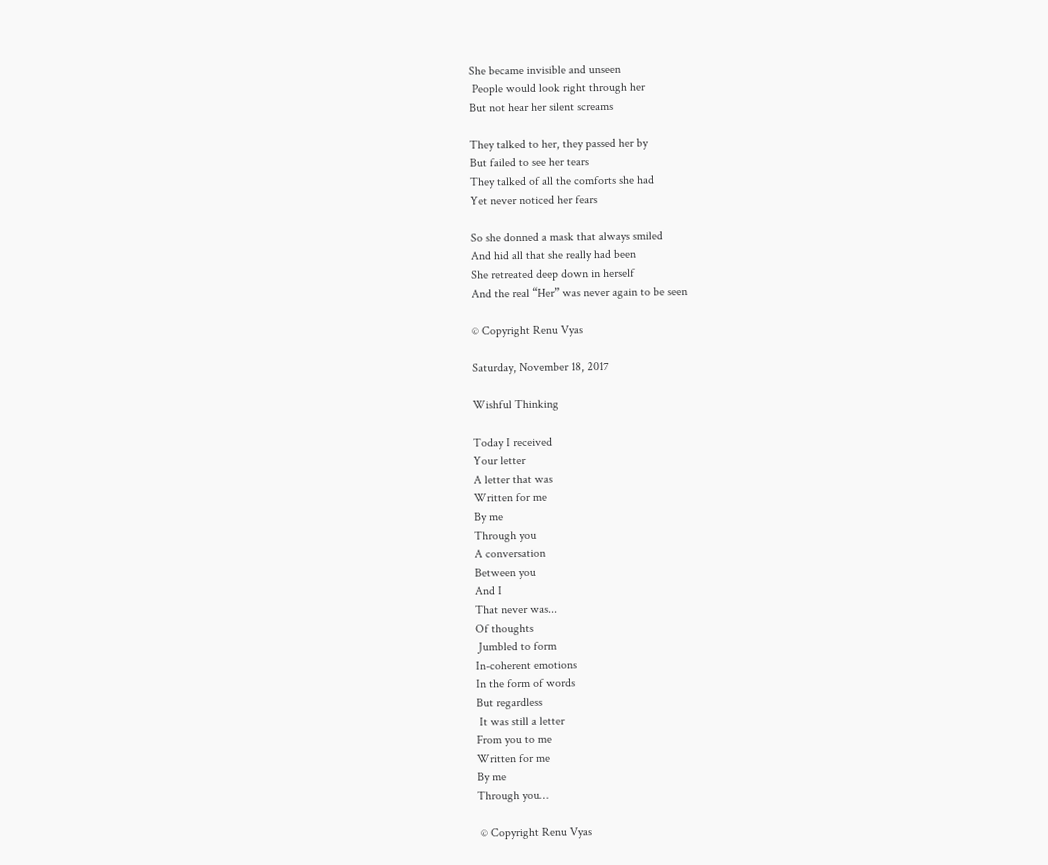She became invisible and unseen
 People would look right through her
But not hear her silent screams

They talked to her, they passed her by
But failed to see her tears
They talked of all the comforts she had
Yet never noticed her fears

So she donned a mask that always smiled
And hid all that she really had been
She retreated deep down in herself
And the real “Her” was never again to be seen

© Copyright Renu Vyas

Saturday, November 18, 2017

Wishful Thinking

Today I received
Your letter
A letter that was
Written for me
By me
Through you
A conversation
Between you
And I
That never was...
Of thoughts
 Jumbled to form
In-coherent emotions
In the form of words
But regardless
 It was still a letter
From you to me
Written for me
By me
Through you…

 © Copyright Renu Vyas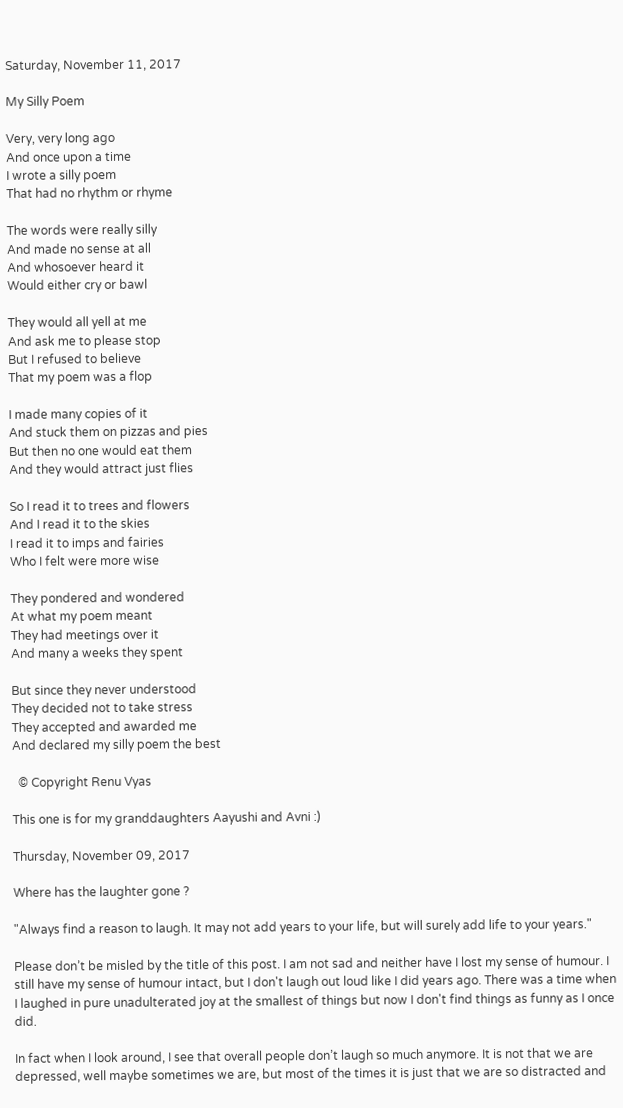Saturday, November 11, 2017

My Silly Poem

Very, very long ago
And once upon a time
I wrote a silly poem
That had no rhythm or rhyme

The words were really silly
And made no sense at all
And whosoever heard it
Would either cry or bawl

They would all yell at me
And ask me to please stop
But I refused to believe
That my poem was a flop

I made many copies of it
And stuck them on pizzas and pies
But then no one would eat them
And they would attract just flies

So I read it to trees and flowers
And I read it to the skies
I read it to imps and fairies
Who I felt were more wise

They pondered and wondered
At what my poem meant
They had meetings over it
And many a weeks they spent

But since they never understood
They decided not to take stress
They accepted and awarded me
And declared my silly poem the best

  © Copyright Renu Vyas

This one is for my granddaughters Aayushi and Avni :)

Thursday, November 09, 2017

Where has the laughter gone ?

"Always find a reason to laugh. It may not add years to your life, but will surely add life to your years."

Please don’t be misled by the title of this post. I am not sad and neither have I lost my sense of humour. I still have my sense of humour intact, but I don't laugh out loud like I did years ago. There was a time when I laughed in pure unadulterated joy at the smallest of things but now I don't find things as funny as I once did.

In fact when I look around, I see that overall people don’t laugh so much anymore. It is not that we are depressed, well maybe sometimes we are, but most of the times it is just that we are so distracted and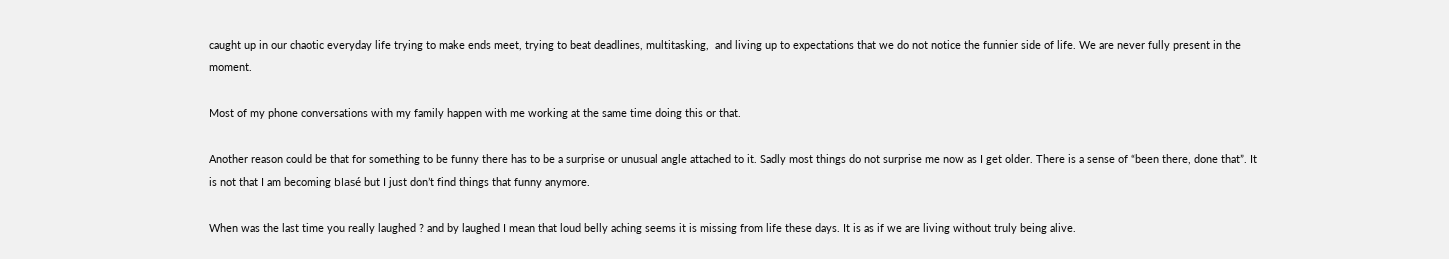caught up in our chaotic everyday life trying to make ends meet, trying to beat deadlines, multitasking,  and living up to expectations that we do not notice the funnier side of life. We are never fully present in the moment.

Most of my phone conversations with my family happen with me working at the same time doing this or that.

Another reason could be that for something to be funny there has to be a surprise or unusual angle attached to it. Sadly most things do not surprise me now as I get older. There is a sense of “been there, done that”. It is not that I am becoming blasé but I just don’t find things that funny anymore.

When was the last time you really laughed ? and by laughed I mean that loud belly aching seems it is missing from life these days. It is as if we are living without truly being alive.